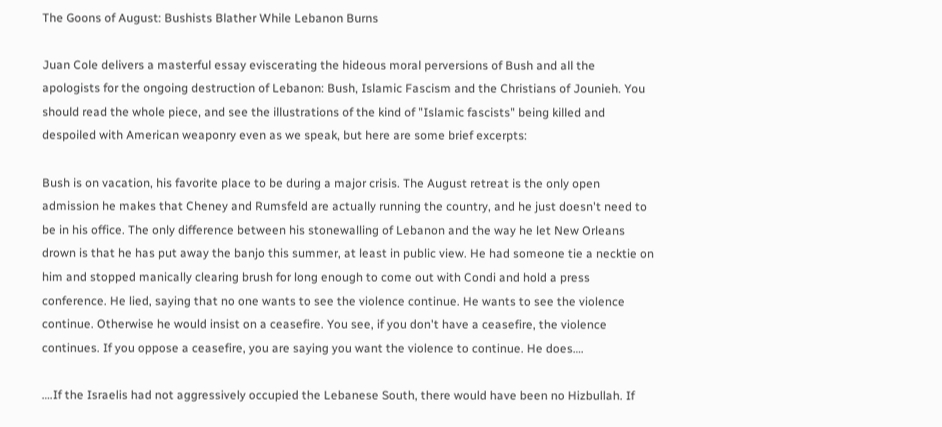The Goons of August: Bushists Blather While Lebanon Burns

Juan Cole delivers a masterful essay eviscerating the hideous moral perversions of Bush and all the apologists for the ongoing destruction of Lebanon: Bush, Islamic Fascism and the Christians of Jounieh. You should read the whole piece, and see the illustrations of the kind of "Islamic fascists" being killed and despoiled with American weaponry even as we speak, but here are some brief excerpts:

Bush is on vacation, his favorite place to be during a major crisis. The August retreat is the only open admission he makes that Cheney and Rumsfeld are actually running the country, and he just doesn't need to be in his office. The only difference between his stonewalling of Lebanon and the way he let New Orleans drown is that he has put away the banjo this summer, at least in public view. He had someone tie a necktie on him and stopped manically clearing brush for long enough to come out with Condi and hold a press conference. He lied, saying that no one wants to see the violence continue. He wants to see the violence continue. Otherwise he would insist on a ceasefire. You see, if you don't have a ceasefire, the violence continues. If you oppose a ceasefire, you are saying you want the violence to continue. He does….

….If the Israelis had not aggressively occupied the Lebanese South, there would have been no Hizbullah. If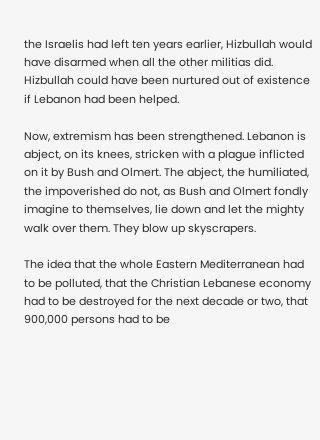the Israelis had left ten years earlier, Hizbullah would have disarmed when all the other militias did. Hizbullah could have been nurtured out of existence if Lebanon had been helped.

Now, extremism has been strengthened. Lebanon is abject, on its knees, stricken with a plague inflicted on it by Bush and Olmert. The abject, the humiliated, the impoverished do not, as Bush and Olmert fondly imagine to themselves, lie down and let the mighty walk over them. They blow up skyscrapers.

The idea that the whole Eastern Mediterranean had to be polluted, that the Christian Lebanese economy had to be destroyed for the next decade or two, that 900,000 persons had to be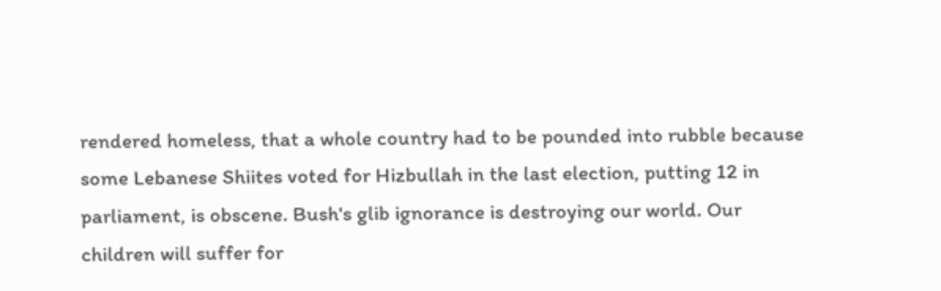rendered homeless, that a whole country had to be pounded into rubble because some Lebanese Shiites voted for Hizbullah in the last election, putting 12 in parliament, is obscene. Bush's glib ignorance is destroying our world. Our children will suffer for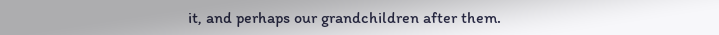it, and perhaps our grandchildren after them.